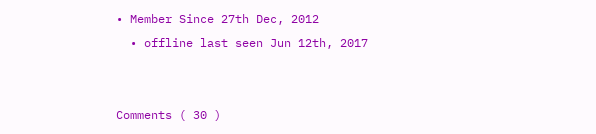• Member Since 27th Dec, 2012
  • offline last seen Jun 12th, 2017


Comments ( 30 )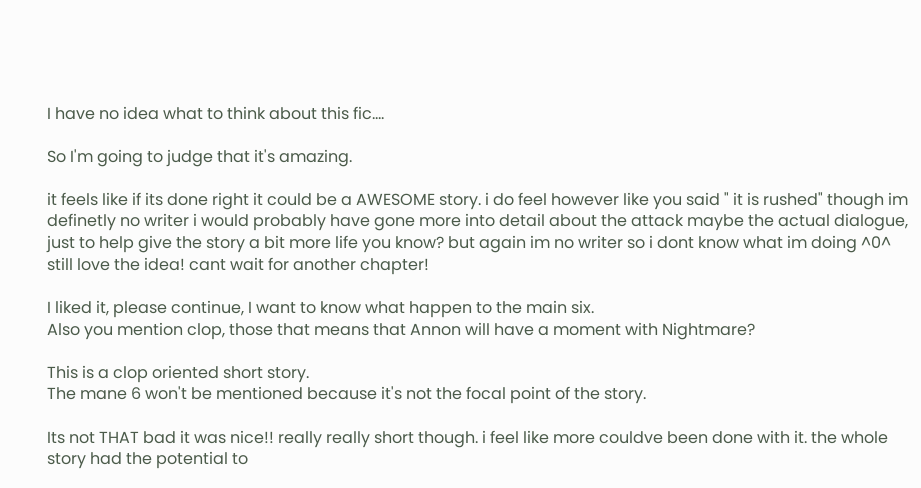I have no idea what to think about this fic....

So I'm going to judge that it's amazing.

it feels like if its done right it could be a AWESOME story. i do feel however like you said " it is rushed" though im definetly no writer i would probably have gone more into detail about the attack maybe the actual dialogue, just to help give the story a bit more life you know? but again im no writer so i dont know what im doing ^0^ still love the idea! cant wait for another chapter!

I liked it, please continue, I want to know what happen to the main six.
Also you mention clop, those that means that Annon will have a moment with Nightmare?

This is a clop oriented short story.
The mane 6 won't be mentioned because it's not the focal point of the story.

Its not THAT bad it was nice!! really really short though. i feel like more couldve been done with it. the whole story had the potential to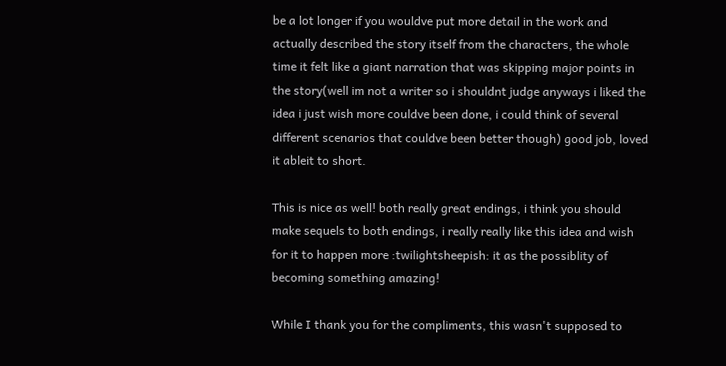be a lot longer if you wouldve put more detail in the work and actually described the story itself from the characters, the whole time it felt like a giant narration that was skipping major points in the story(well im not a writer so i shouldnt judge anyways i liked the idea i just wish more couldve been done, i could think of several different scenarios that couldve been better though) good job, loved it ableit to short.

This is nice as well! both really great endings, i think you should make sequels to both endings, i really really like this idea and wish for it to happen more :twilightsheepish: it as the possiblity of becoming something amazing!

While I thank you for the compliments, this wasn't supposed to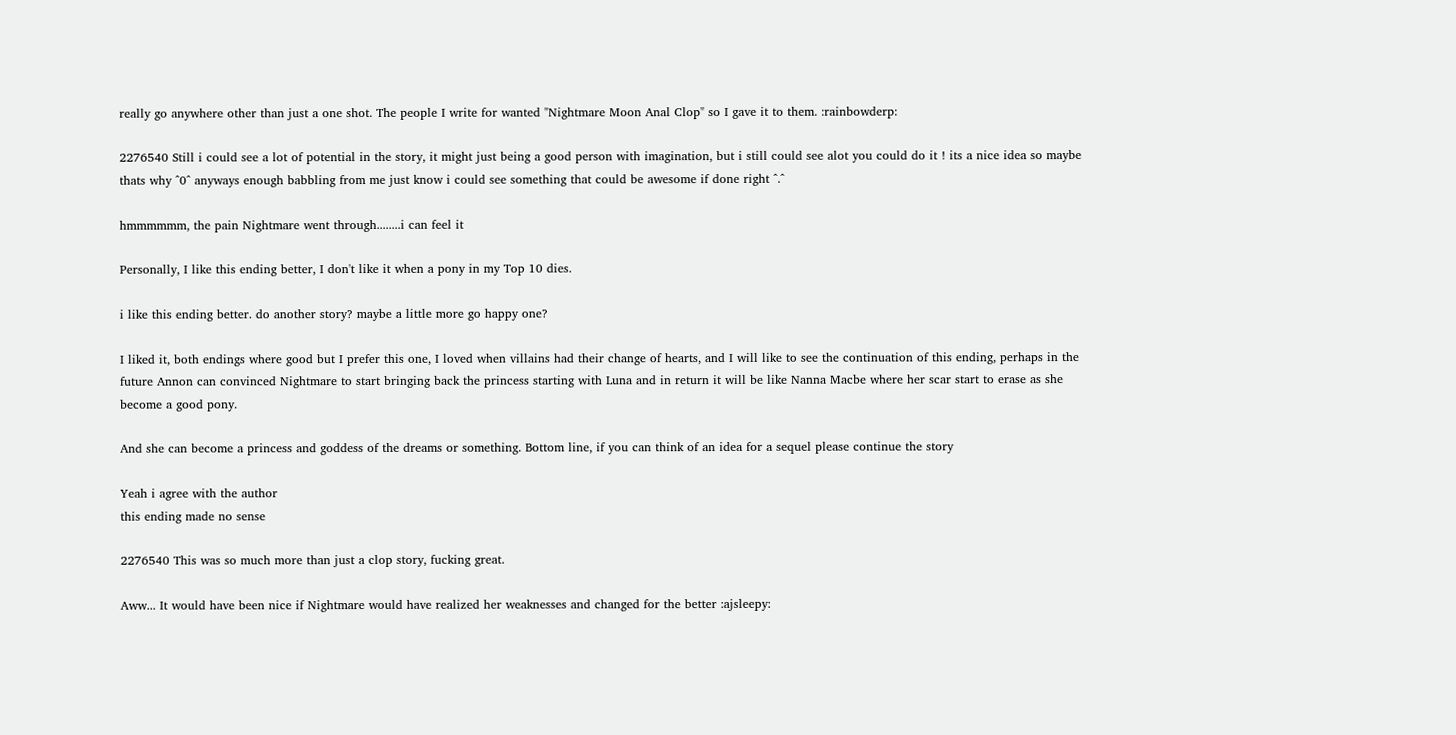really go anywhere other than just a one shot. The people I write for wanted "Nightmare Moon Anal Clop" so I gave it to them. :rainbowderp:

2276540 Still i could see a lot of potential in the story, it might just being a good person with imagination, but i still could see alot you could do it ! its a nice idea so maybe thats why ^0^ anyways enough babbling from me just know i could see something that could be awesome if done right ^.^

hmmmmmm, the pain Nightmare went through........i can feel it

Personally, I like this ending better, I don't like it when a pony in my Top 10 dies.

i like this ending better. do another story? maybe a little more go happy one?

I liked it, both endings where good but I prefer this one, I loved when villains had their change of hearts, and I will like to see the continuation of this ending, perhaps in the future Annon can convinced Nightmare to start bringing back the princess starting with Luna and in return it will be like Nanna Macbe where her scar start to erase as she become a good pony.

And she can become a princess and goddess of the dreams or something. Bottom line, if you can think of an idea for a sequel please continue the story

Yeah i agree with the author
this ending made no sense

2276540 This was so much more than just a clop story, fucking great.

Aww... It would have been nice if Nightmare would have realized her weaknesses and changed for the better :ajsleepy: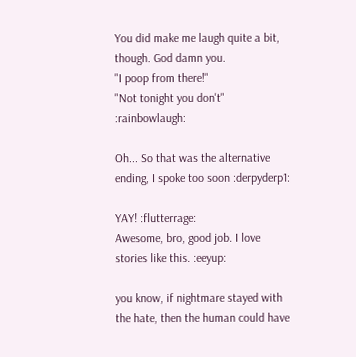You did make me laugh quite a bit, though. God damn you.
"I poop from there!"
"Not tonight you don't" :rainbowlaugh:

Oh... So that was the alternative ending, I spoke too soon :derpyderp1:

YAY! :flutterrage:
Awesome, bro, good job. I love stories like this. :eeyup:

you know, if nightmare stayed with the hate, then the human could have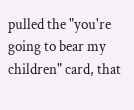pulled the "you're going to bear my children" card, that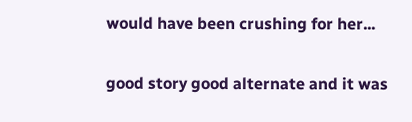would have been crushing for her...

good story good alternate and it was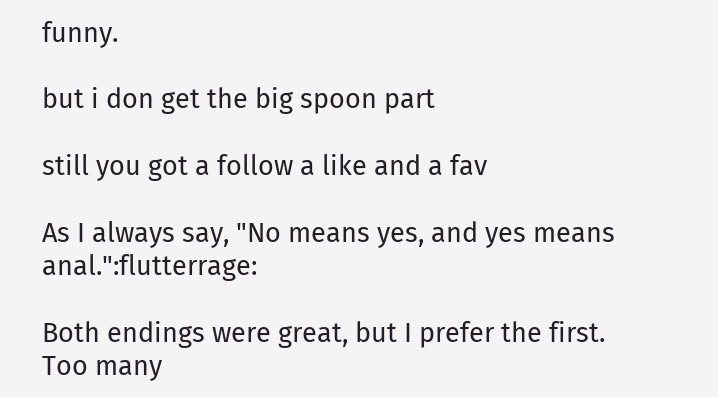funny.

but i don get the big spoon part

still you got a follow a like and a fav

As I always say, "No means yes, and yes means anal.":flutterrage:

Both endings were great, but I prefer the first. Too many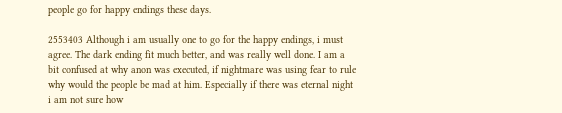people go for happy endings these days.

2553403 Although i am usually one to go for the happy endings, i must agree. The dark ending fit much better, and was really well done. I am a bit confused at why anon was executed, if nightmare was using fear to rule why would the people be mad at him. Especially if there was eternal night i am not sure how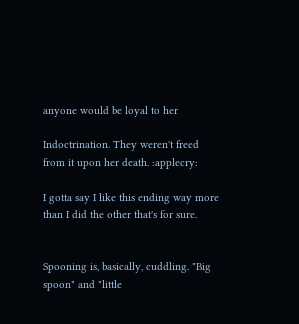anyone would be loyal to her

Indoctrination. They weren't freed from it upon her death. :applecry:

I gotta say I like this ending way more than I did the other that's for sure.


Spooning is, basically, cuddling. "Big spoon" and "little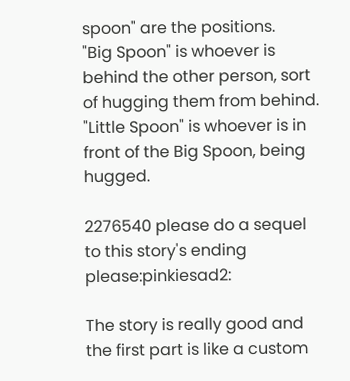spoon" are the positions.
"Big Spoon" is whoever is behind the other person, sort of hugging them from behind.
"Little Spoon" is whoever is in front of the Big Spoon, being hugged.

2276540 please do a sequel to this story's ending please:pinkiesad2:

The story is really good and the first part is like a custom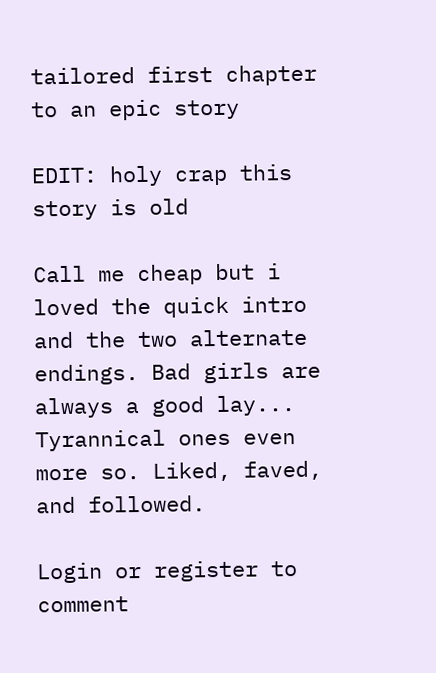tailored first chapter to an epic story

EDIT: holy crap this story is old

Call me cheap but i loved the quick intro and the two alternate endings. Bad girls are always a good lay... Tyrannical ones even more so. Liked, faved, and followed.

Login or register to comment